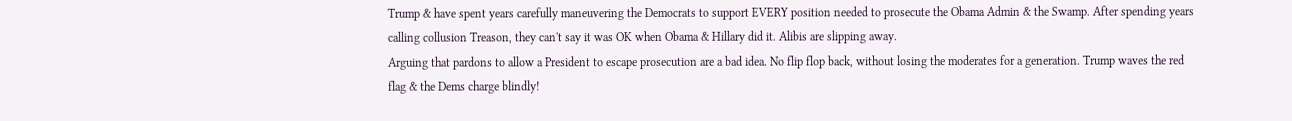Trump & have spent years carefully maneuvering the Democrats to support EVERY position needed to prosecute the Obama Admin & the Swamp. After spending years calling collusion Treason, they can't say it was OK when Obama & Hillary did it. Alibis are slipping away.
Arguing that pardons to allow a President to escape prosecution are a bad idea. No flip flop back, without losing the moderates for a generation. Trump waves the red flag & the Dems charge blindly!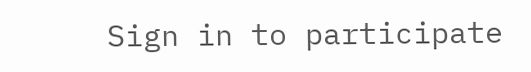Sign in to participate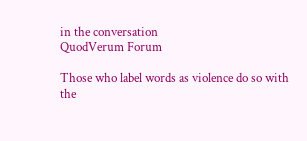in the conversation
QuodVerum Forum

Those who label words as violence do so with the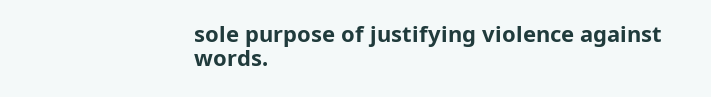sole purpose of justifying violence against words.